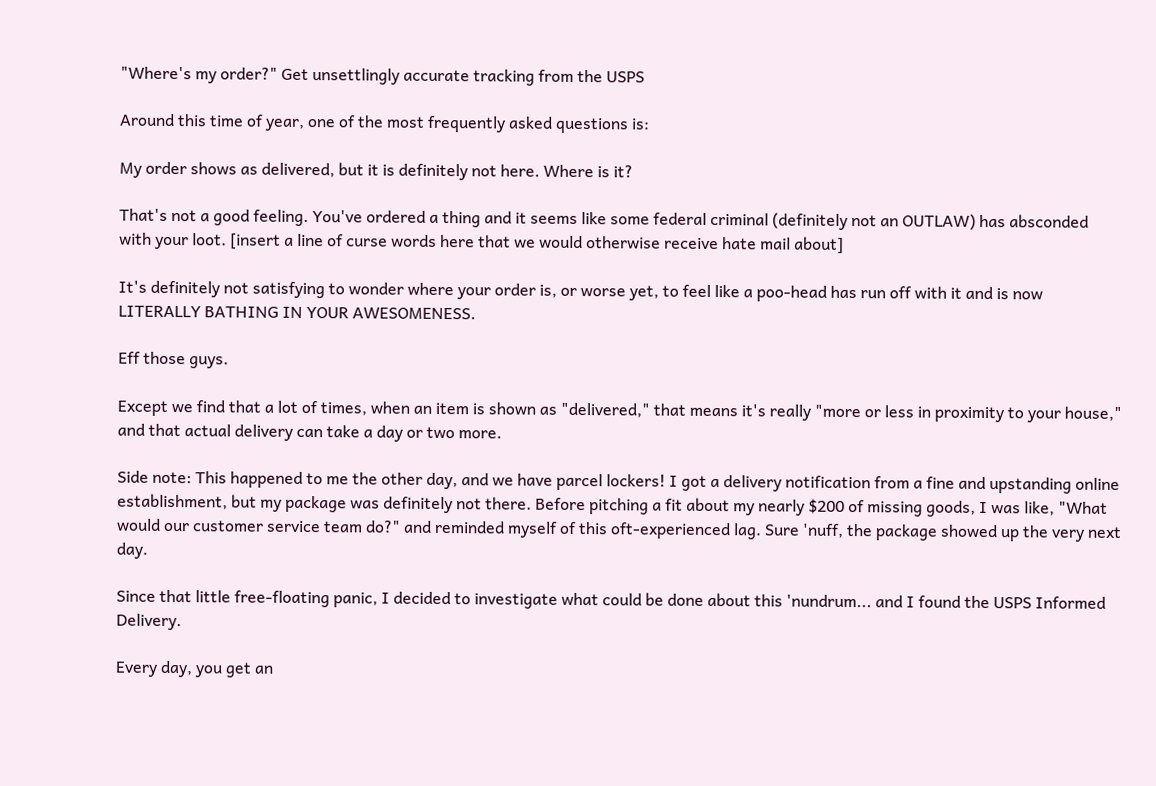"Where's my order?" Get unsettlingly accurate tracking from the USPS

Around this time of year, one of the most frequently asked questions is:

My order shows as delivered, but it is definitely not here. Where is it?

That's not a good feeling. You've ordered a thing and it seems like some federal criminal (definitely not an OUTLAW) has absconded with your loot. [insert a line of curse words here that we would otherwise receive hate mail about]

It's definitely not satisfying to wonder where your order is, or worse yet, to feel like a poo-head has run off with it and is now LITERALLY BATHING IN YOUR AWESOMENESS.

Eff those guys.

Except we find that a lot of times, when an item is shown as "delivered," that means it's really "more or less in proximity to your house," and that actual delivery can take a day or two more.

Side note: This happened to me the other day, and we have parcel lockers! I got a delivery notification from a fine and upstanding online establishment, but my package was definitely not there. Before pitching a fit about my nearly $200 of missing goods, I was like, "What would our customer service team do?" and reminded myself of this oft-experienced lag. Sure 'nuff, the package showed up the very next day.

Since that little free-floating panic, I decided to investigate what could be done about this 'nundrum... and I found the USPS Informed Delivery.

Every day, you get an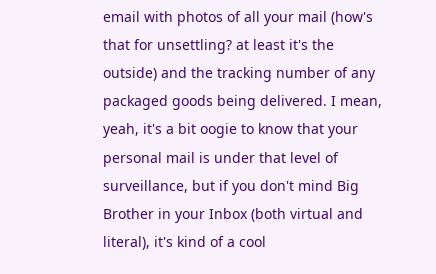email with photos of all your mail (how's that for unsettling? at least it's the outside) and the tracking number of any packaged goods being delivered. I mean, yeah, it's a bit oogie to know that your personal mail is under that level of surveillance, but if you don't mind Big Brother in your Inbox (both virtual and literal), it's kind of a cool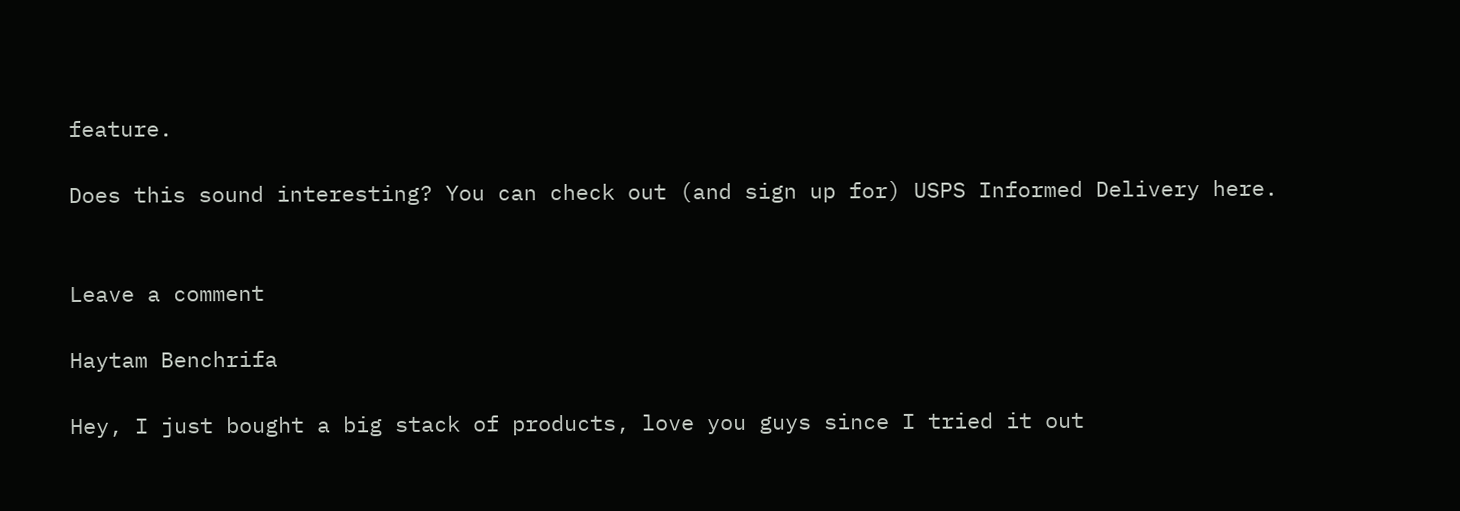feature.

Does this sound interesting? You can check out (and sign up for) USPS Informed Delivery here.


Leave a comment

Haytam Benchrifa

Hey, I just bought a big stack of products, love you guys since I tried it out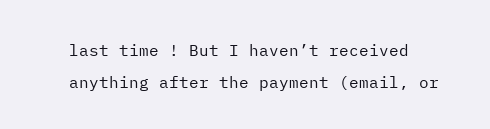last time ! But I haven’t received anything after the payment (email, or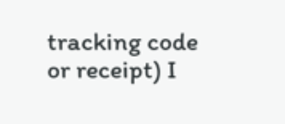tracking code or receipt) I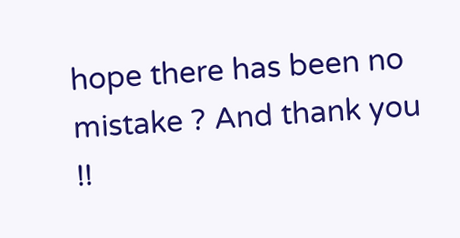hope there has been no mistake ? And thank you !!